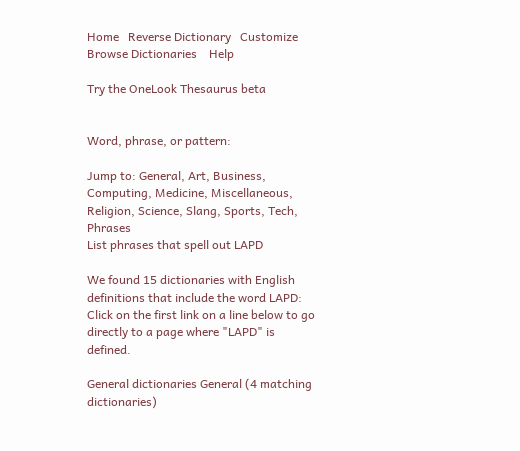Home   Reverse Dictionary   Customize   Browse Dictionaries    Help

Try the OneLook Thesaurus beta


Word, phrase, or pattern:

Jump to: General, Art, Business, Computing, Medicine, Miscellaneous, Religion, Science, Slang, Sports, Tech, Phrases
List phrases that spell out LAPD

We found 15 dictionaries with English definitions that include the word LAPD:
Click on the first link on a line below to go directly to a page where "LAPD" is defined.

General dictionaries General (4 matching dictionaries)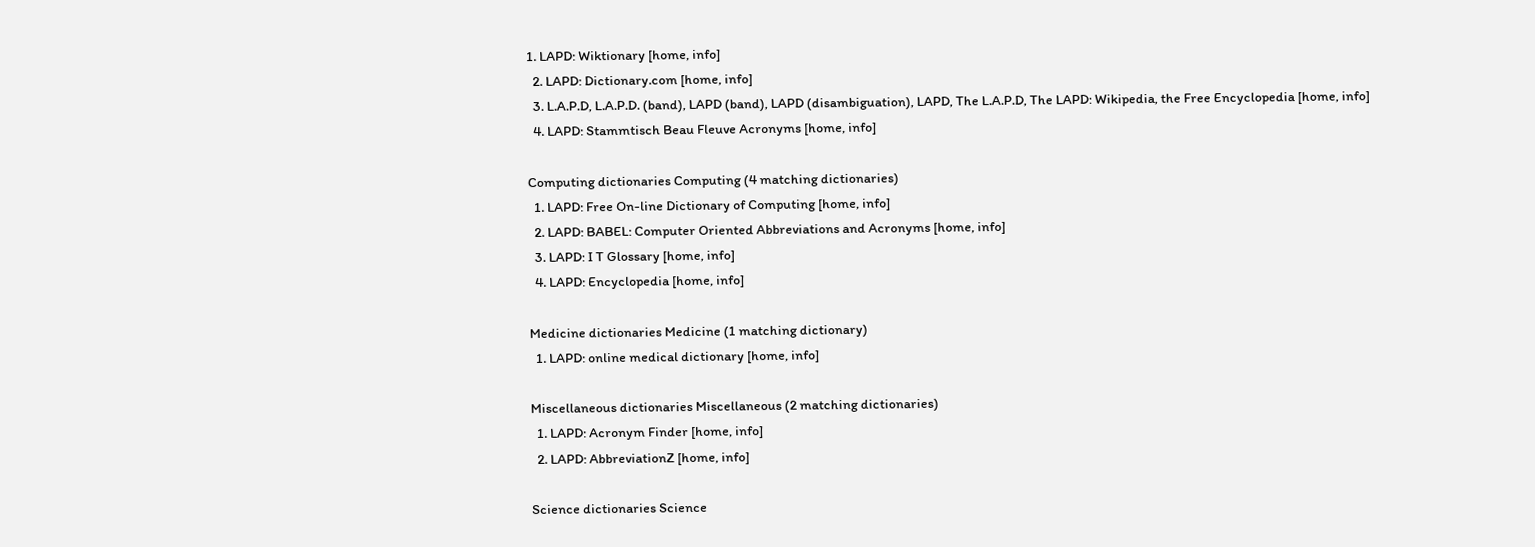1. LAPD: Wiktionary [home, info]
  2. LAPD: Dictionary.com [home, info]
  3. L.A.P.D, L.A.P.D. (band), LAPD (band), LAPD (disambiguation), LAPD, The L.A.P.D, The LAPD: Wikipedia, the Free Encyclopedia [home, info]
  4. LAPD: Stammtisch Beau Fleuve Acronyms [home, info]

Computing dictionaries Computing (4 matching dictionaries)
  1. LAPD: Free On-line Dictionary of Computing [home, info]
  2. LAPD: BABEL: Computer Oriented Abbreviations and Acronyms [home, info]
  3. LAPD: I T Glossary [home, info]
  4. LAPD: Encyclopedia [home, info]

Medicine dictionaries Medicine (1 matching dictionary)
  1. LAPD: online medical dictionary [home, info]

Miscellaneous dictionaries Miscellaneous (2 matching dictionaries)
  1. LAPD: Acronym Finder [home, info]
  2. LAPD: AbbreviationZ [home, info]

Science dictionaries Science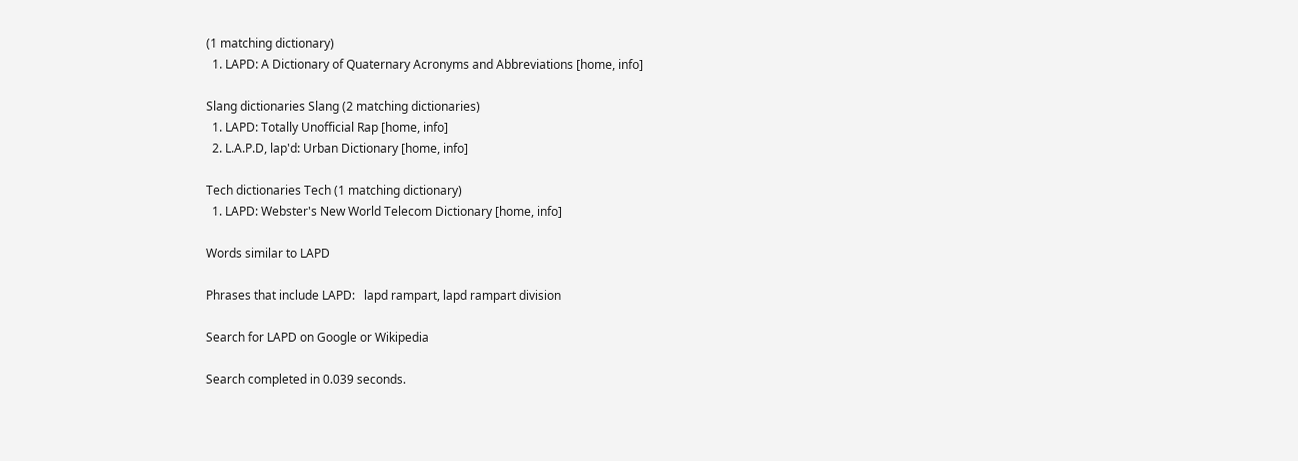(1 matching dictionary)
  1. LAPD: A Dictionary of Quaternary Acronyms and Abbreviations [home, info]

Slang dictionaries Slang (2 matching dictionaries)
  1. LAPD: Totally Unofficial Rap [home, info]
  2. L.A.P.D, lap'd: Urban Dictionary [home, info]

Tech dictionaries Tech (1 matching dictionary)
  1. LAPD: Webster's New World Telecom Dictionary [home, info]

Words similar to LAPD

Phrases that include LAPD:   lapd rampart, lapd rampart division

Search for LAPD on Google or Wikipedia

Search completed in 0.039 seconds.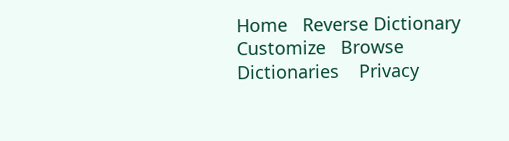Home   Reverse Dictionary   Customize   Browse Dictionaries    Privacy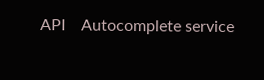API    Autocomplete service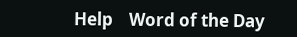Help    Word of the Day